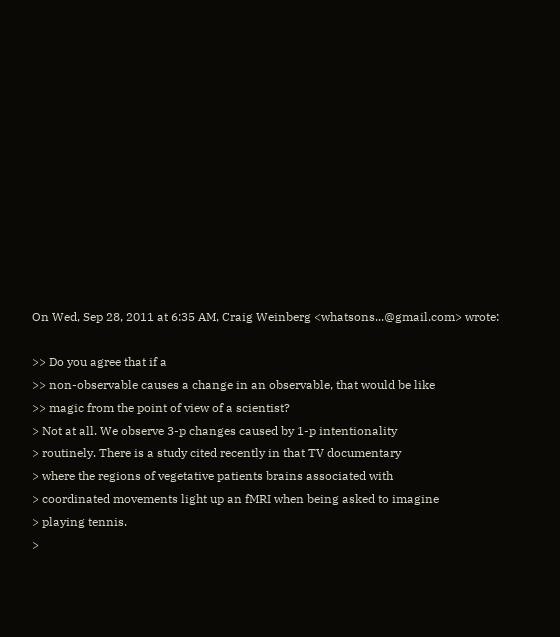On Wed, Sep 28, 2011 at 6:35 AM, Craig Weinberg <whatsons...@gmail.com> wrote:

>> Do you agree that if a
>> non-observable causes a change in an observable, that would be like
>> magic from the point of view of a scientist?
> Not at all. We observe 3-p changes caused by 1-p intentionality
> routinely. There is a study cited recently in that TV documentary
> where the regions of vegetative patients brains associated with
> coordinated movements light up an fMRI when being asked to imagine
> playing tennis.
>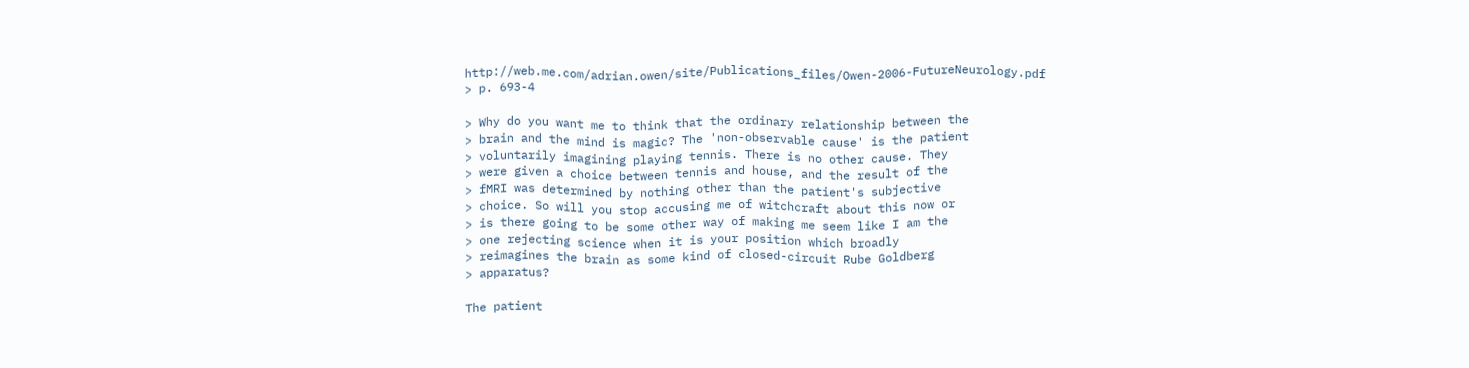http://web.me.com/adrian.owen/site/Publications_files/Owen-2006-FutureNeurology.pdf
> p. 693-4

> Why do you want me to think that the ordinary relationship between the
> brain and the mind is magic? The 'non-observable cause' is the patient
> voluntarily imagining playing tennis. There is no other cause. They
> were given a choice between tennis and house, and the result of the
> fMRI was determined by nothing other than the patient's subjective
> choice. So will you stop accusing me of witchcraft about this now or
> is there going to be some other way of making me seem like I am the
> one rejecting science when it is your position which broadly
> reimagines the brain as some kind of closed-circuit Rube Goldberg
> apparatus?

The patient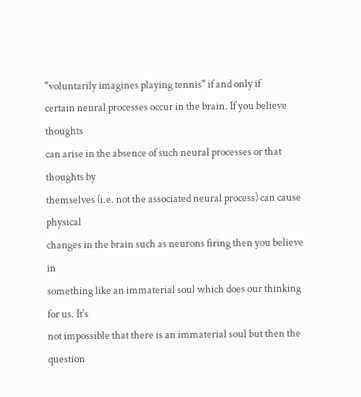"voluntarily imagines playing tennis" if and only if
certain neural processes occur in the brain. If you believe thoughts
can arise in the absence of such neural processes or that thoughts by
themselves (i.e. not the associated neural process) can cause physical
changes in the brain such as neurons firing then you believe in
something like an immaterial soul which does our thinking for us. It's
not impossible that there is an immaterial soul but then the question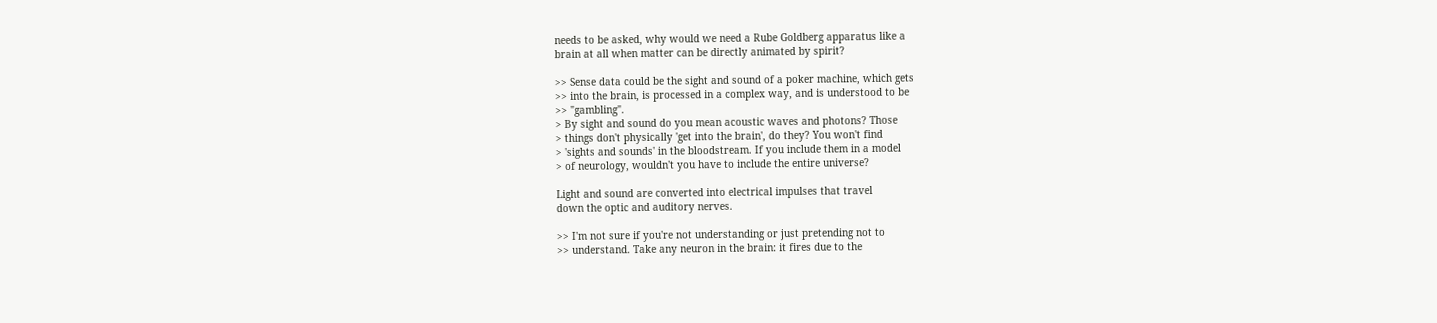needs to be asked, why would we need a Rube Goldberg apparatus like a
brain at all when matter can be directly animated by spirit?

>> Sense data could be the sight and sound of a poker machine, which gets
>> into the brain, is processed in a complex way, and is understood to be
>> "gambling".
> By sight and sound do you mean acoustic waves and photons? Those
> things don't physically 'get into the brain', do they? You won't find
> 'sights and sounds' in the bloodstream. If you include them in a model
> of neurology, wouldn't you have to include the entire universe?

Light and sound are converted into electrical impulses that travel
down the optic and auditory nerves.

>> I'm not sure if you're not understanding or just pretending not to
>> understand. Take any neuron in the brain: it fires due to the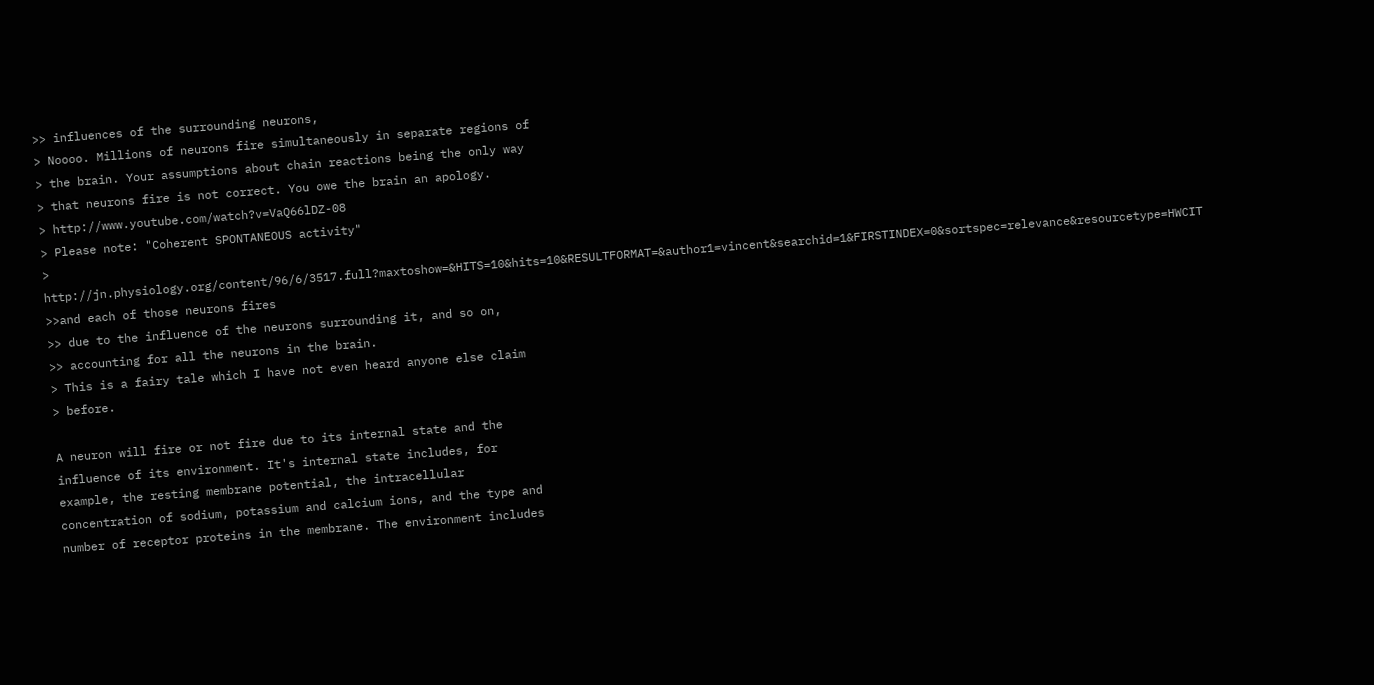>> influences of the surrounding neurons,
> Noooo. Millions of neurons fire simultaneously in separate regions of
> the brain. Your assumptions about chain reactions being the only way
> that neurons fire is not correct. You owe the brain an apology.
> http://www.youtube.com/watch?v=VaQ66lDZ-08
> Please note: "Coherent SPONTANEOUS activity"
> http://jn.physiology.org/content/96/6/3517.full?maxtoshow=&HITS=10&hits=10&RESULTFORMAT=&author1=vincent&searchid=1&FIRSTINDEX=0&sortspec=relevance&resourcetype=HWCIT
>>and each of those neurons fires
>> due to the influence of the neurons surrounding it, and so on,
>> accounting for all the neurons in the brain.
> This is a fairy tale which I have not even heard anyone else claim
> before.

A neuron will fire or not fire due to its internal state and the
influence of its environment. It's internal state includes, for
example, the resting membrane potential, the intracellular
concentration of sodium, potassium and calcium ions, and the type and
number of receptor proteins in the membrane. The environment includes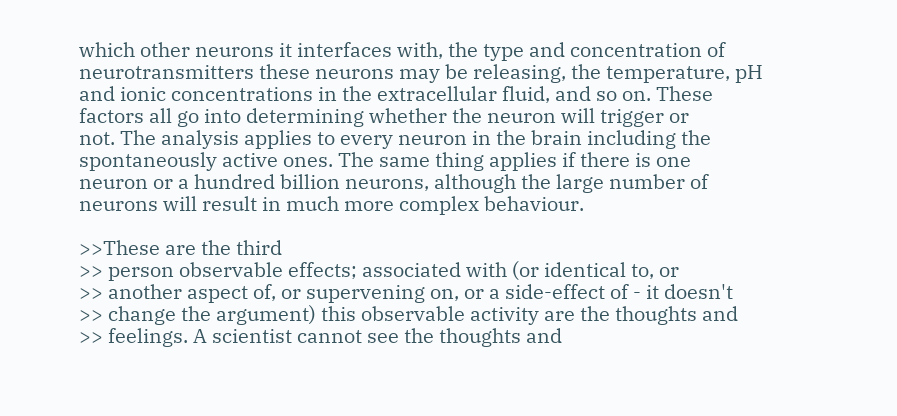which other neurons it interfaces with, the type and concentration of
neurotransmitters these neurons may be releasing, the temperature, pH
and ionic concentrations in the extracellular fluid, and so on. These
factors all go into determining whether the neuron will trigger or
not. The analysis applies to every neuron in the brain including the
spontaneously active ones. The same thing applies if there is one
neuron or a hundred billion neurons, although the large number of
neurons will result in much more complex behaviour.

>>These are the third
>> person observable effects; associated with (or identical to, or
>> another aspect of, or supervening on, or a side-effect of - it doesn't
>> change the argument) this observable activity are the thoughts and
>> feelings. A scientist cannot see the thoughts and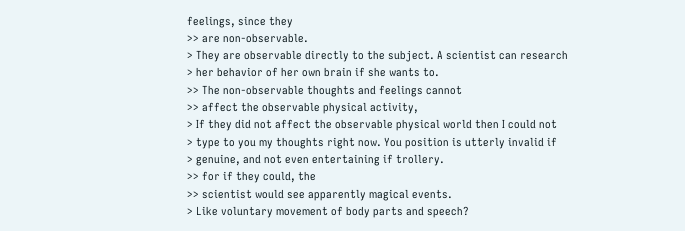feelings, since they
>> are non-observable.
> They are observable directly to the subject. A scientist can research
> her behavior of her own brain if she wants to.
>> The non-observable thoughts and feelings cannot
>> affect the observable physical activity,
> If they did not affect the observable physical world then I could not
> type to you my thoughts right now. You position is utterly invalid if
> genuine, and not even entertaining if trollery.
>> for if they could, the
>> scientist would see apparently magical events.
> Like voluntary movement of body parts and speech?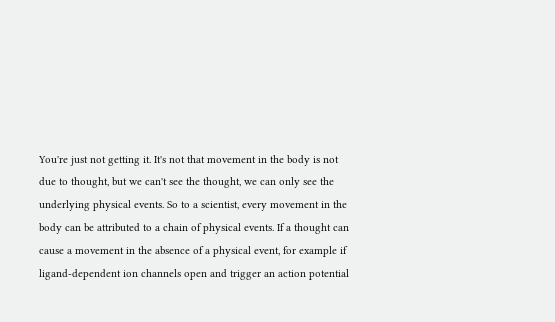You're just not getting it. It's not that movement in the body is not
due to thought, but we can't see the thought, we can only see the
underlying physical events. So to a scientist, every movement in the
body can be attributed to a chain of physical events. If a thought can
cause a movement in the absence of a physical event, for example if
ligand-dependent ion channels open and trigger an action potential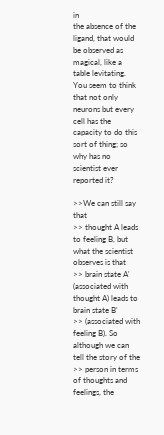in
the absence of the ligand, that would be observed as magical, like a
table levitating. You seem to think that not only neurons but every
cell has the capacity to do this sort of thing; so why has no
scientist ever reported it?

>>We can still say that
>> thought A leads to feeling B, but what the scientist observes is that
>> brain state A' (associated with thought A) leads to brain state B'
>> (associated with feeling B). So although we can tell the story of the
>> person in terms of thoughts and feelings, the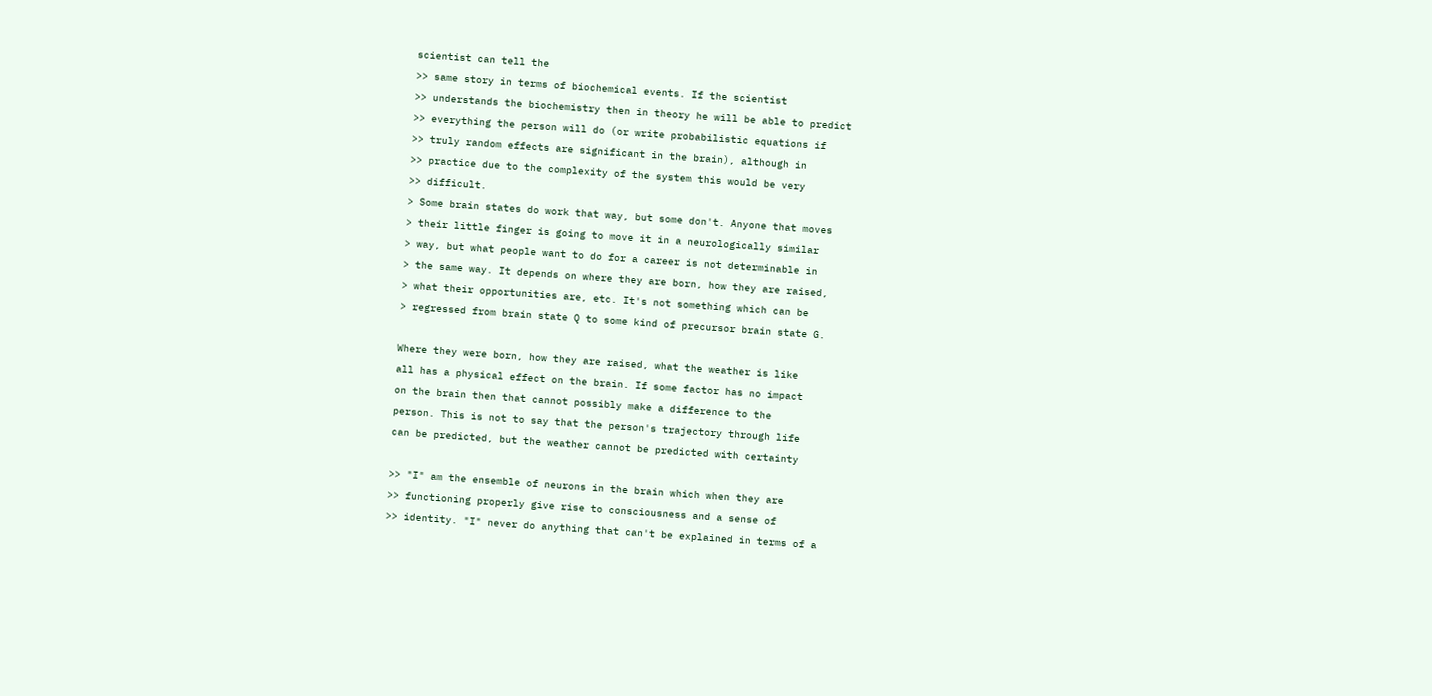scientist can tell the
>> same story in terms of biochemical events. If the scientist
>> understands the biochemistry then in theory he will be able to predict
>> everything the person will do (or write probabilistic equations if
>> truly random effects are significant in the brain), although in
>> practice due to the complexity of the system this would be very
>> difficult.
> Some brain states do work that way, but some don't. Anyone that moves
> their little finger is going to move it in a neurologically similar
> way, but what people want to do for a career is not determinable in
> the same way. It depends on where they are born, how they are raised,
> what their opportunities are, etc. It's not something which can be
> regressed from brain state Q to some kind of precursor brain state G.

Where they were born, how they are raised, what the weather is like
all has a physical effect on the brain. If some factor has no impact
on the brain then that cannot possibly make a difference to the
person. This is not to say that the person's trajectory through life
can be predicted, but the weather cannot be predicted with certainty

>> "I" am the ensemble of neurons in the brain which when they are
>> functioning properly give rise to consciousness and a sense of
>> identity. "I" never do anything that can't be explained in terms of a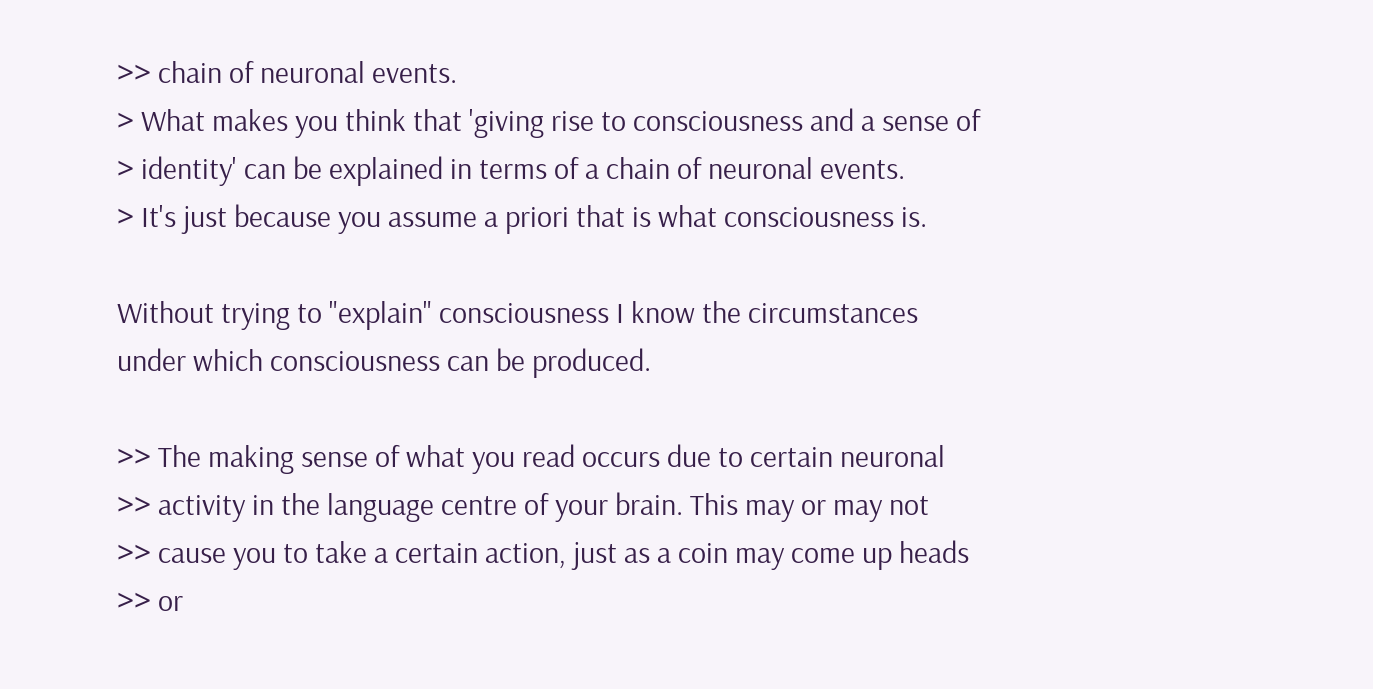>> chain of neuronal events.
> What makes you think that 'giving rise to consciousness and a sense of
> identity' can be explained in terms of a chain of neuronal events.
> It's just because you assume a priori that is what consciousness is.

Without trying to "explain" consciousness I know the circumstances
under which consciousness can be produced.

>> The making sense of what you read occurs due to certain neuronal
>> activity in the language centre of your brain. This may or may not
>> cause you to take a certain action, just as a coin may come up heads
>> or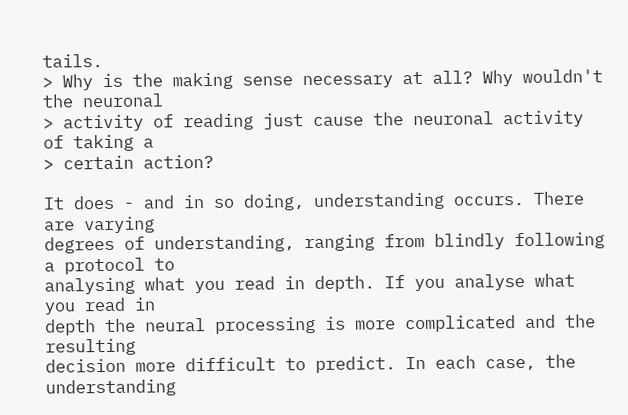tails.
> Why is the making sense necessary at all? Why wouldn't the neuronal
> activity of reading just cause the neuronal activity of taking a
> certain action?

It does - and in so doing, understanding occurs. There are varying
degrees of understanding, ranging from blindly following a protocol to
analysing what you read in depth. If you analyse what you read in
depth the neural processing is more complicated and the resulting
decision more difficult to predict. In each case, the understanding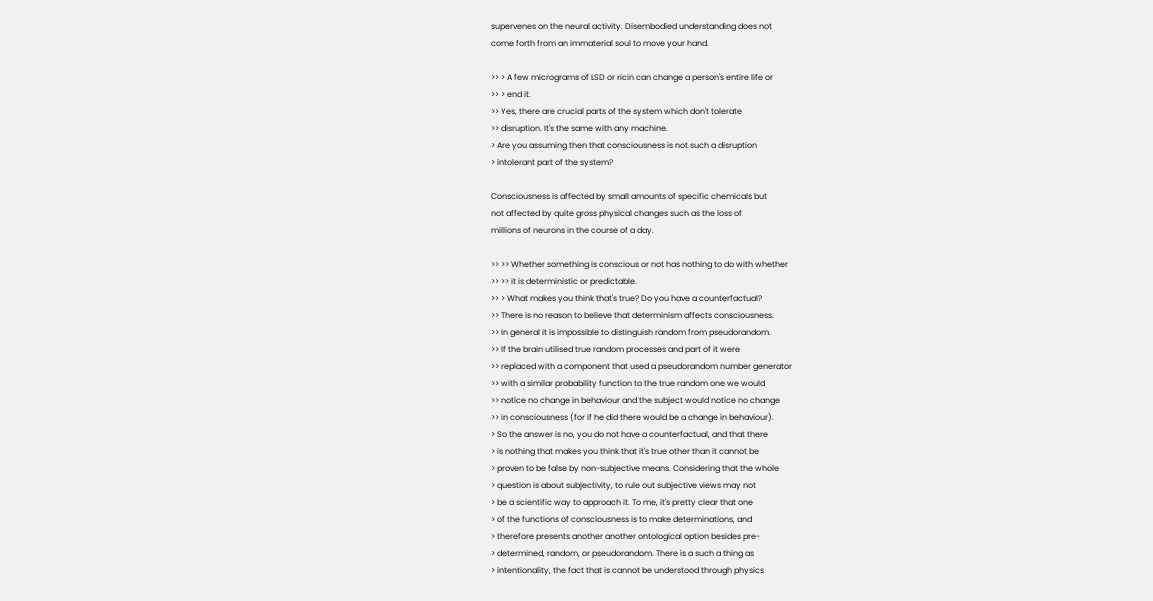supervenes on the neural activity. Disembodied understanding does not
come forth from an immaterial soul to move your hand.

>> > A few micrograms of LSD or ricin can change a person's entire life or
>> > end it.
>> Yes, there are crucial parts of the system which don't tolerate
>> disruption. It's the same with any machine.
> Are you assuming then that consciousness is not such a disruption
> intolerant part of the system?

Consciousness is affected by small amounts of specific chemicals but
not affected by quite gross physical changes such as the loss of
millions of neurons in the course of a day.

>> >> Whether something is conscious or not has nothing to do with whether
>> >> it is deterministic or predictable.
>> > What makes you think that's true? Do you have a counterfactual?
>> There is no reason to believe that determinism affects consciousness.
>> In general it is impossible to distinguish random from pseudorandom.
>> If the brain utilised true random processes and part of it were
>> replaced with a component that used a pseudorandom number generator
>> with a similar probability function to the true random one we would
>> notice no change in behaviour and the subject would notice no change
>> in consciousness (for if he did there would be a change in behaviour).
> So the answer is no, you do not have a counterfactual, and that there
> is nothing that makes you think that it's true other than it cannot be
> proven to be false by non-subjective means. Considering that the whole
> question is about subjectivity, to rule out subjective views may not
> be a scientific way to approach it. To me, it's pretty clear that one
> of the functions of consciousness is to make determinations, and
> therefore presents another another ontological option besides pre-
> determined, random, or pseudorandom. There is a such a thing as
> intentionality, the fact that is cannot be understood through physics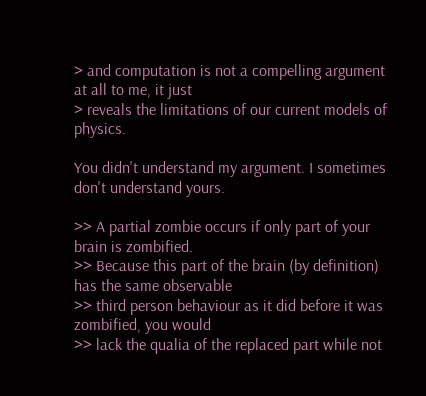> and computation is not a compelling argument at all to me, it just
> reveals the limitations of our current models of physics.

You didn't understand my argument. I sometimes don't understand yours.

>> A partial zombie occurs if only part of your brain is zombified.
>> Because this part of the brain (by definition) has the same observable
>> third person behaviour as it did before it was zombified, you would
>> lack the qualia of the replaced part while not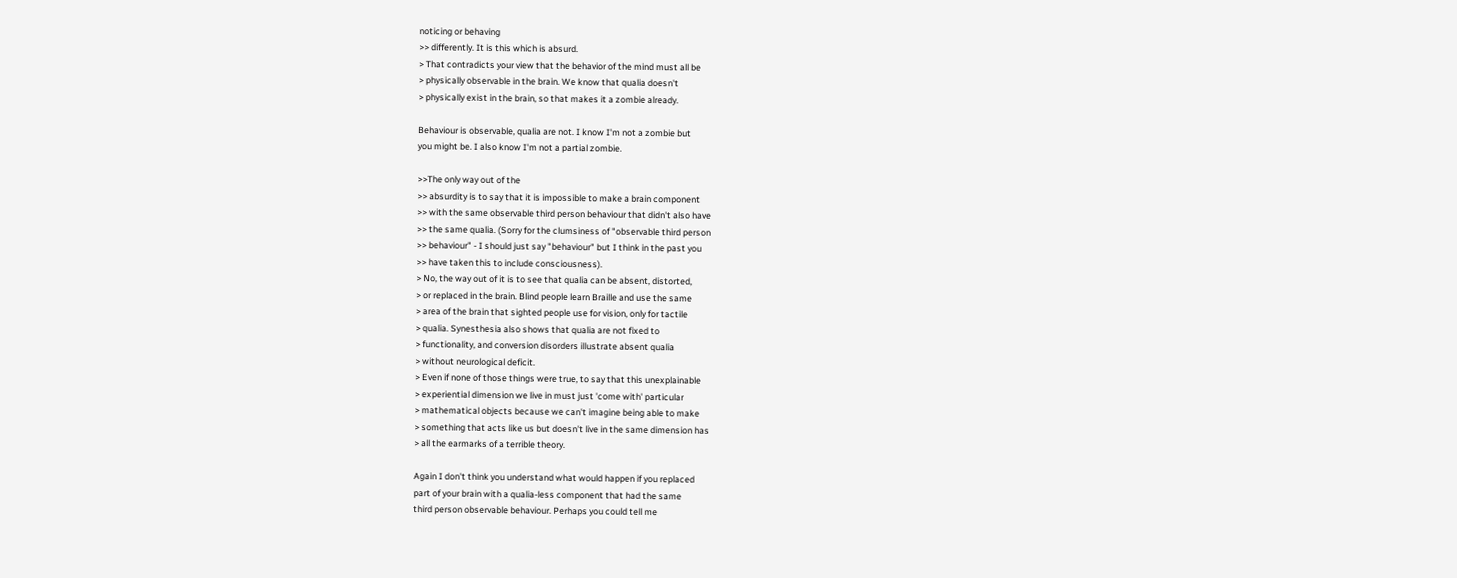noticing or behaving
>> differently. It is this which is absurd.
> That contradicts your view that the behavior of the mind must all be
> physically observable in the brain. We know that qualia doesn't
> physically exist in the brain, so that makes it a zombie already.

Behaviour is observable, qualia are not. I know I'm not a zombie but
you might be. I also know I'm not a partial zombie.

>>The only way out of the
>> absurdity is to say that it is impossible to make a brain component
>> with the same observable third person behaviour that didn't also have
>> the same qualia. (Sorry for the clumsiness of "observable third person
>> behaviour" - I should just say "behaviour" but I think in the past you
>> have taken this to include consciousness).
> No, the way out of it is to see that qualia can be absent, distorted,
> or replaced in the brain. Blind people learn Braille and use the same
> area of the brain that sighted people use for vision, only for tactile
> qualia. Synesthesia also shows that qualia are not fixed to
> functionality, and conversion disorders illustrate absent qualia
> without neurological deficit.
> Even if none of those things were true, to say that this unexplainable
> experiential dimension we live in must just 'come with' particular
> mathematical objects because we can't imagine being able to make
> something that acts like us but doesn't live in the same dimension has
> all the earmarks of a terrible theory.

Again I don't think you understand what would happen if you replaced
part of your brain with a qualia-less component that had the same
third person observable behaviour. Perhaps you could tell me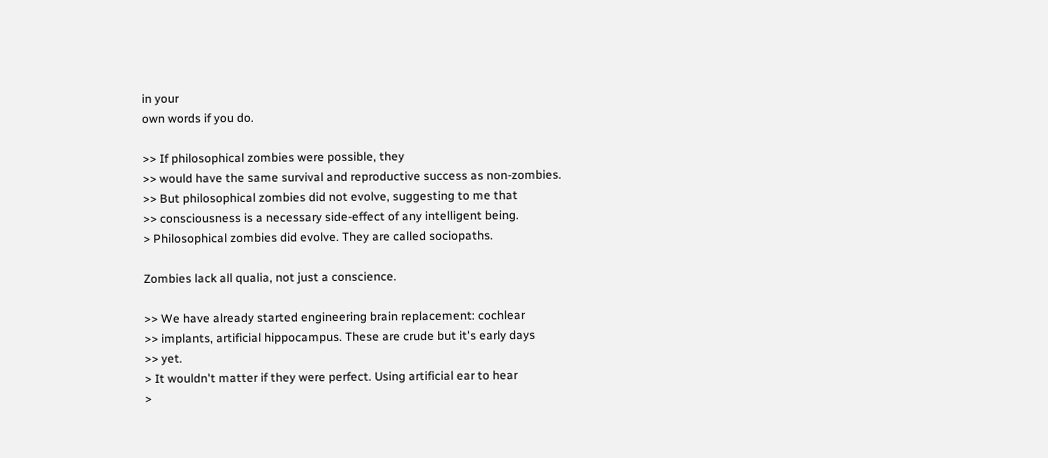in your
own words if you do.

>> If philosophical zombies were possible, they
>> would have the same survival and reproductive success as non-zombies.
>> But philosophical zombies did not evolve, suggesting to me that
>> consciousness is a necessary side-effect of any intelligent being.
> Philosophical zombies did evolve. They are called sociopaths.

Zombies lack all qualia, not just a conscience.

>> We have already started engineering brain replacement: cochlear
>> implants, artificial hippocampus. These are crude but it's early days
>> yet.
> It wouldn't matter if they were perfect. Using artificial ear to hear
>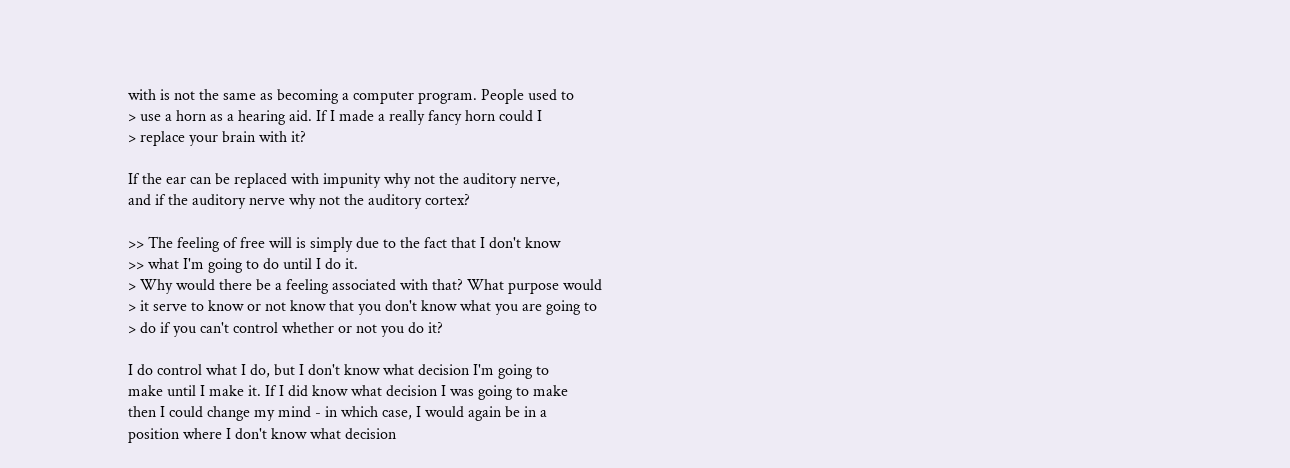with is not the same as becoming a computer program. People used to
> use a horn as a hearing aid. If I made a really fancy horn could I
> replace your brain with it?

If the ear can be replaced with impunity why not the auditory nerve,
and if the auditory nerve why not the auditory cortex?

>> The feeling of free will is simply due to the fact that I don't know
>> what I'm going to do until I do it.
> Why would there be a feeling associated with that? What purpose would
> it serve to know or not know that you don't know what you are going to
> do if you can't control whether or not you do it?

I do control what I do, but I don't know what decision I'm going to
make until I make it. If I did know what decision I was going to make
then I could change my mind - in which case, I would again be in a
position where I don't know what decision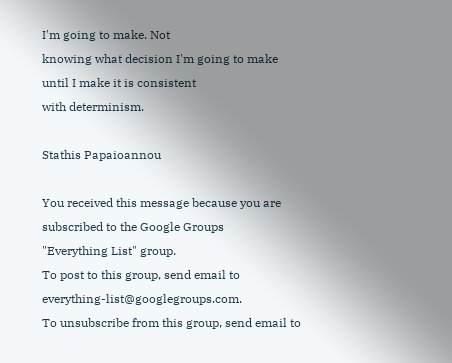I'm going to make. Not
knowing what decision I'm going to make until I make it is consistent
with determinism.

Stathis Papaioannou

You received this message because you are subscribed to the Google Groups
"Everything List" group.
To post to this group, send email to everything-list@googlegroups.com.
To unsubscribe from this group, send email to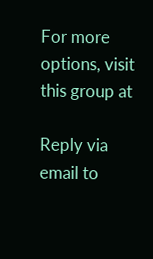For more options, visit this group at

Reply via email to